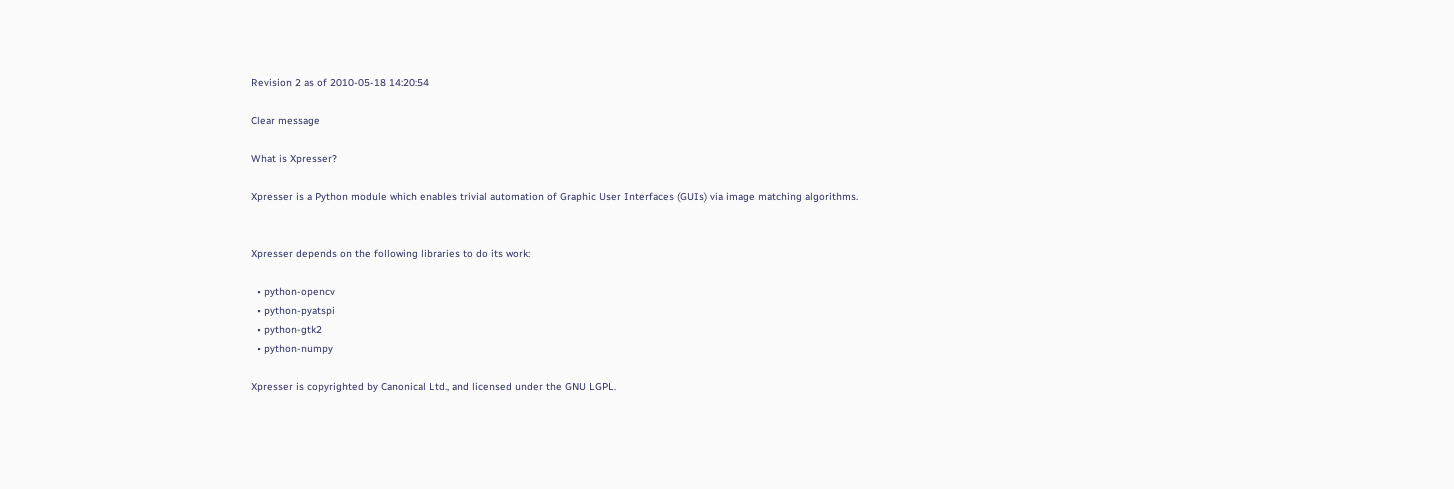Revision 2 as of 2010-05-18 14:20:54

Clear message

What is Xpresser?

Xpresser is a Python module which enables trivial automation of Graphic User Interfaces (GUIs) via image matching algorithms.


Xpresser depends on the following libraries to do its work:

  • python-opencv
  • python-pyatspi
  • python-gtk2
  • python-numpy

Xpresser is copyrighted by Canonical Ltd., and licensed under the GNU LGPL.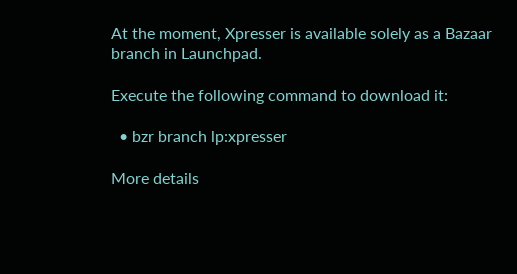At the moment, Xpresser is available solely as a Bazaar branch in Launchpad.

Execute the following command to download it:

  • bzr branch lp:xpresser

More details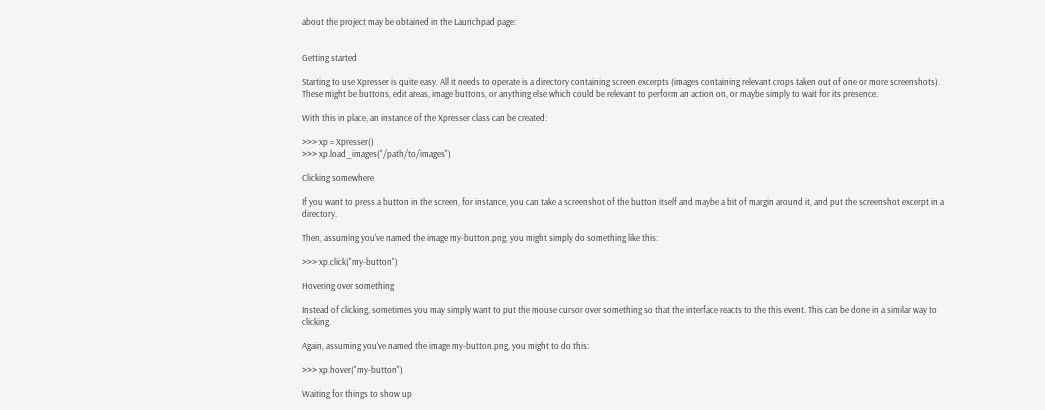about the project may be obtained in the Launchpad page:


Getting started

Starting to use Xpresser is quite easy. All it needs to operate is a directory containing screen excerpts (images containing relevant crops taken out of one or more screenshots). These might be buttons, edit areas, image buttons, or anything else which could be relevant to perform an action on, or maybe simply to wait for its presence.

With this in place, an instance of the Xpresser class can be created:

>>> xp = Xpresser()
>>> xp.load_images("/path/to/images")

Clicking somewhere

If you want to press a button in the screen, for instance, you can take a screenshot of the button itself and maybe a bit of margin around it, and put the screenshot excerpt in a directory.

Then, assuming you've named the image my-button.png, you might simply do something like this:

>>> xp.click("my-button")

Hovering over something

Instead of clicking, sometimes you may simply want to put the mouse cursor over something so that the interface reacts to the this event. This can be done in a similar way to clicking.

Again, assuming you've named the image my-button.png, you might to do this:

>>> xp.hover("my-button")

Waiting for things to show up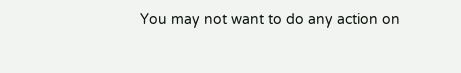You may not want to do any action on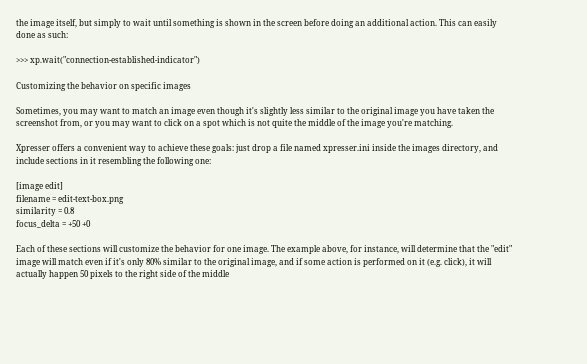the image itself, but simply to wait until something is shown in the screen before doing an additional action. This can easily done as such:

>>> xp.wait("connection-established-indicator")

Customizing the behavior on specific images

Sometimes, you may want to match an image even though it's slightly less similar to the original image you have taken the screenshot from, or you may want to click on a spot which is not quite the middle of the image you're matching.

Xpresser offers a convenient way to achieve these goals: just drop a file named xpresser.ini inside the images directory, and include sections in it resembling the following one:

[image edit]
filename = edit-text-box.png
similarity = 0.8
focus_delta = +50 +0

Each of these sections will customize the behavior for one image. The example above, for instance, will determine that the "edit" image will match even if it's only 80% similar to the original image, and if some action is performed on it (e.g. click), it will actually happen 50 pixels to the right side of the middle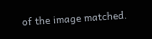of the image matched.